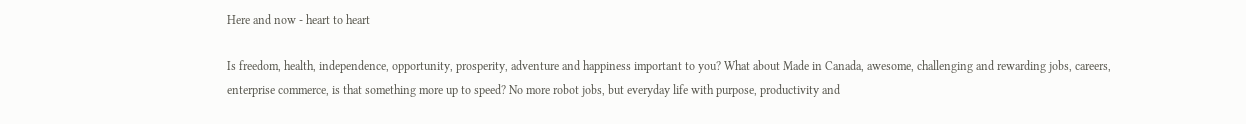Here and now - heart to heart

Is freedom, health, independence, opportunity, prosperity, adventure and happiness important to you? What about Made in Canada, awesome, challenging and rewarding jobs, careers, enterprise commerce, is that something more up to speed? No more robot jobs, but everyday life with purpose, productivity and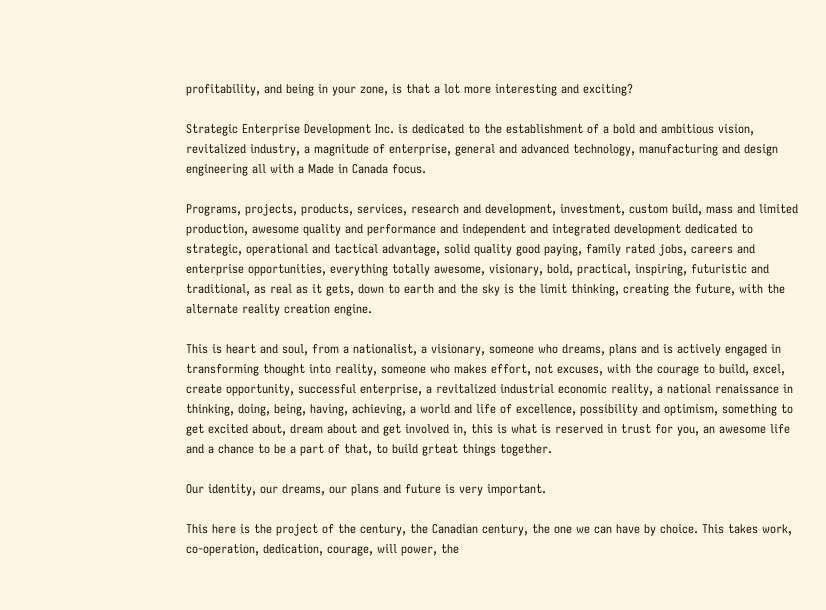profitability, and being in your zone, is that a lot more interesting and exciting?

Strategic Enterprise Development Inc. is dedicated to the establishment of a bold and ambitious vision, revitalized industry, a magnitude of enterprise, general and advanced technology, manufacturing and design engineering all with a Made in Canada focus.

Programs, projects, products, services, research and development, investment, custom build, mass and limited production, awesome quality and performance and independent and integrated development dedicated to strategic, operational and tactical advantage, solid quality good paying, family rated jobs, careers and enterprise opportunities, everything totally awesome, visionary, bold, practical, inspiring, futuristic and traditional, as real as it gets, down to earth and the sky is the limit thinking, creating the future, with the alternate reality creation engine.

This is heart and soul, from a nationalist, a visionary, someone who dreams, plans and is actively engaged in transforming thought into reality, someone who makes effort, not excuses, with the courage to build, excel, create opportunity, successful enterprise, a revitalized industrial economic reality, a national renaissance in thinking, doing, being, having, achieving, a world and life of excellence, possibility and optimism, something to get excited about, dream about and get involved in, this is what is reserved in trust for you, an awesome life and a chance to be a part of that, to build grteat things together.

Our identity, our dreams, our plans and future is very important.

This here is the project of the century, the Canadian century, the one we can have by choice. This takes work, co-operation, dedication, courage, will power, the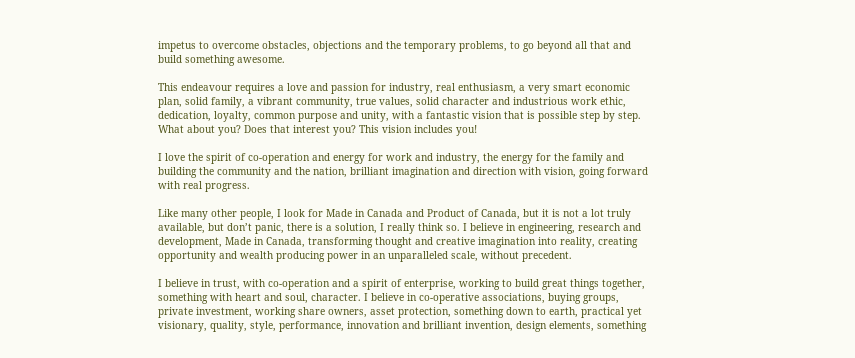impetus to overcome obstacles, objections and the temporary problems, to go beyond all that and build something awesome.

This endeavour requires a love and passion for industry, real enthusiasm, a very smart economic plan, solid family, a vibrant community, true values, solid character and industrious work ethic, dedication, loyalty, common purpose and unity, with a fantastic vision that is possible step by step. What about you? Does that interest you? This vision includes you!

I love the spirit of co-operation and energy for work and industry, the energy for the family and building the community and the nation, brilliant imagination and direction with vision, going forward with real progress.

Like many other people, I look for Made in Canada and Product of Canada, but it is not a lot truly available, but don’t panic, there is a solution, I really think so. I believe in engineering, research and development, Made in Canada, transforming thought and creative imagination into reality, creating opportunity and wealth producing power in an unparalleled scale, without precedent.

I believe in trust, with co-operation and a spirit of enterprise, working to build great things together, something with heart and soul, character. I believe in co-operative associations, buying groups, private investment, working share owners, asset protection, something down to earth, practical yet visionary, quality, style, performance, innovation and brilliant invention, design elements, something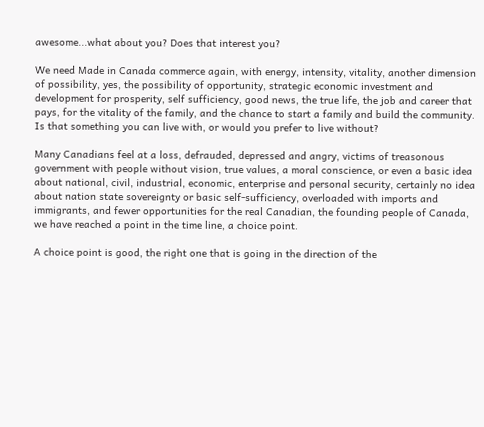awesome...what about you? Does that interest you?

We need Made in Canada commerce again, with energy, intensity, vitality, another dimension of possibility, yes, the possibility of opportunity, strategic economic investment and development for prosperity, self sufficiency, good news, the true life, the job and career that pays, for the vitality of the family, and the chance to start a family and build the community. Is that something you can live with, or would you prefer to live without?

Many Canadians feel at a loss, defrauded, depressed and angry, victims of treasonous government with people without vision, true values, a moral conscience, or even a basic idea about national, civil, industrial, economic, enterprise and personal security, certainly no idea about nation state sovereignty or basic self-sufficiency, overloaded with imports and immigrants, and fewer opportunities for the real Canadian, the founding people of Canada, we have reached a point in the time line, a choice point.

A choice point is good, the right one that is going in the direction of the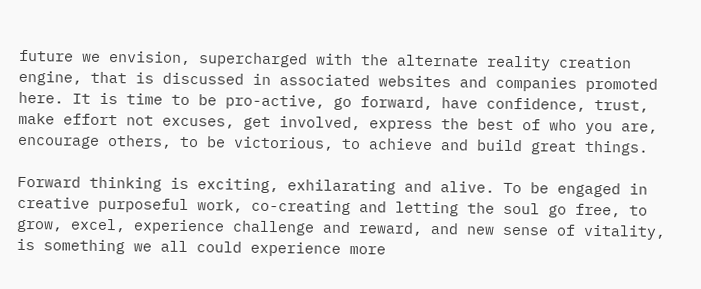future we envision, supercharged with the alternate reality creation engine, that is discussed in associated websites and companies promoted here. It is time to be pro-active, go forward, have confidence, trust, make effort not excuses, get involved, express the best of who you are, encourage others, to be victorious, to achieve and build great things.

Forward thinking is exciting, exhilarating and alive. To be engaged in creative purposeful work, co-creating and letting the soul go free, to grow, excel, experience challenge and reward, and new sense of vitality, is something we all could experience more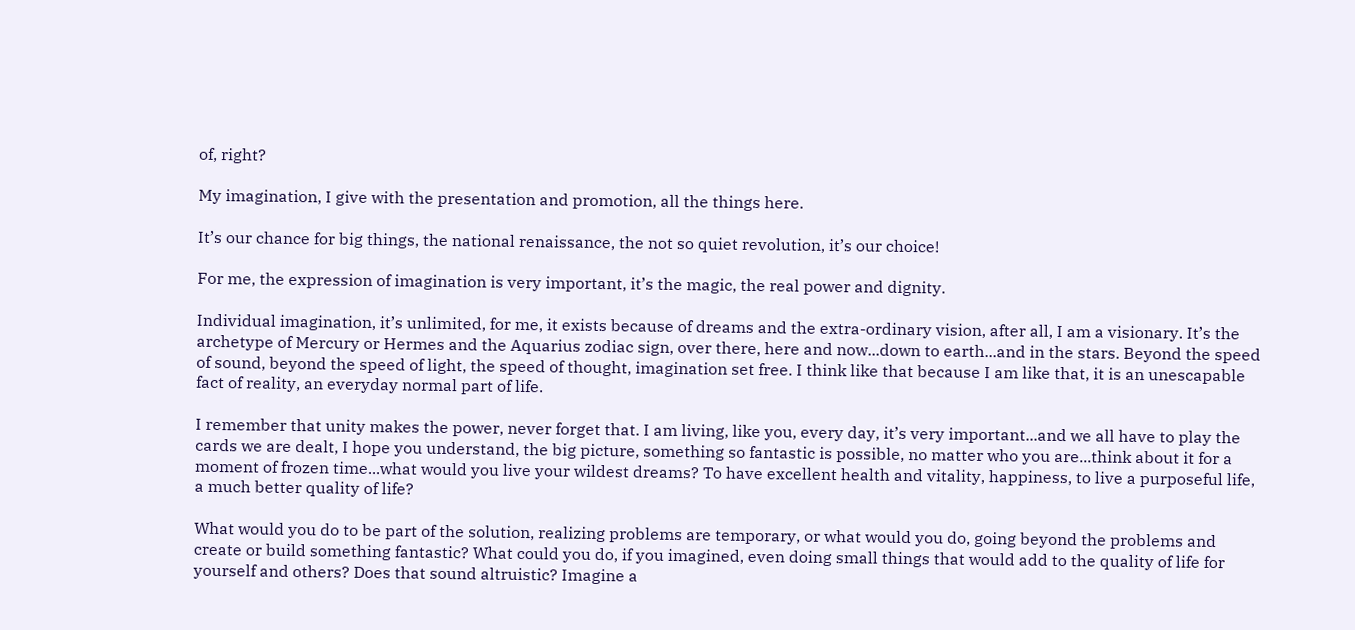of, right?

My imagination, I give with the presentation and promotion, all the things here.

It’s our chance for big things, the national renaissance, the not so quiet revolution, it’s our choice!

For me, the expression of imagination is very important, it’s the magic, the real power and dignity.

Individual imagination, it’s unlimited, for me, it exists because of dreams and the extra-ordinary vision, after all, I am a visionary. It’s the archetype of Mercury or Hermes and the Aquarius zodiac sign, over there, here and now...down to earth...and in the stars. Beyond the speed of sound, beyond the speed of light, the speed of thought, imagination set free. I think like that because I am like that, it is an unescapable fact of reality, an everyday normal part of life.

I remember that unity makes the power, never forget that. I am living, like you, every day, it’s very important...and we all have to play the cards we are dealt, I hope you understand, the big picture, something so fantastic is possible, no matter who you are...think about it for a moment of frozen time...what would you live your wildest dreams? To have excellent health and vitality, happiness, to live a purposeful life, a much better quality of life?

What would you do to be part of the solution, realizing problems are temporary, or what would you do, going beyond the problems and create or build something fantastic? What could you do, if you imagined, even doing small things that would add to the quality of life for yourself and others? Does that sound altruistic? Imagine a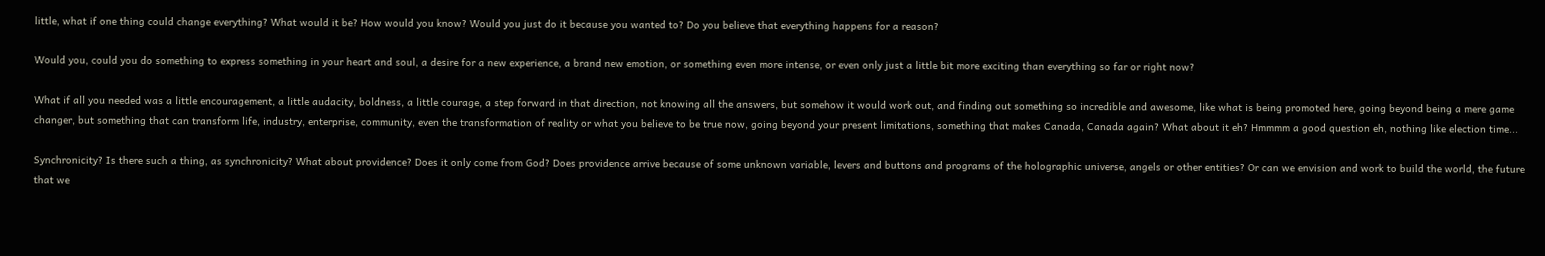little, what if one thing could change everything? What would it be? How would you know? Would you just do it because you wanted to? Do you believe that everything happens for a reason?

Would you, could you do something to express something in your heart and soul, a desire for a new experience, a brand new emotion, or something even more intense, or even only just a little bit more exciting than everything so far or right now?

What if all you needed was a little encouragement, a little audacity, boldness, a little courage, a step forward in that direction, not knowing all the answers, but somehow it would work out, and finding out something so incredible and awesome, like what is being promoted here, going beyond being a mere game changer, but something that can transform life, industry, enterprise, community, even the transformation of reality or what you believe to be true now, going beyond your present limitations, something that makes Canada, Canada again? What about it eh? Hmmmm a good question eh, nothing like election time...

Synchronicity? Is there such a thing, as synchronicity? What about providence? Does it only come from God? Does providence arrive because of some unknown variable, levers and buttons and programs of the holographic universe, angels or other entities? Or can we envision and work to build the world, the future that we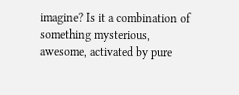imagine? Is it a combination of something mysterious, awesome, activated by pure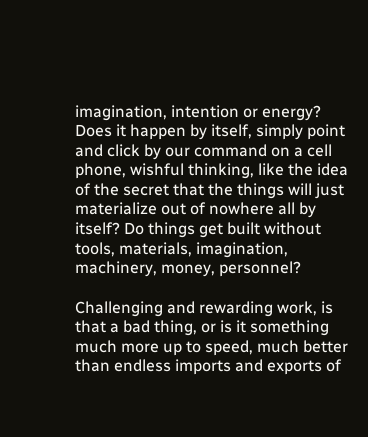imagination, intention or energy? Does it happen by itself, simply point and click by our command on a cell phone, wishful thinking, like the idea of the secret that the things will just materialize out of nowhere all by itself? Do things get built without tools, materials, imagination, machinery, money, personnel?

Challenging and rewarding work, is that a bad thing, or is it something much more up to speed, much better than endless imports and exports of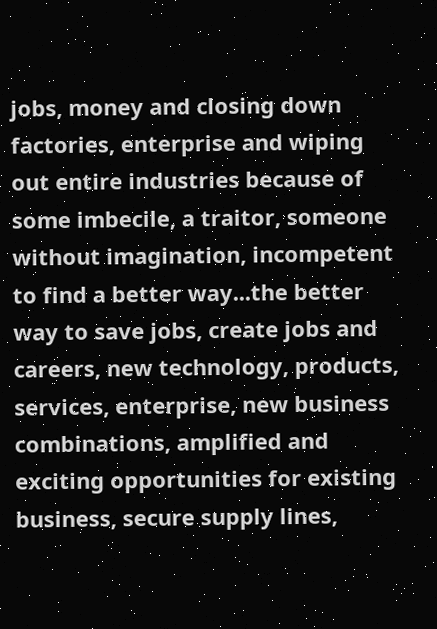jobs, money and closing down factories, enterprise and wiping out entire industries because of some imbecile, a traitor, someone without imagination, incompetent to find a better way...the better way to save jobs, create jobs and careers, new technology, products, services, enterprise, new business combinations, amplified and exciting opportunities for existing business, secure supply lines,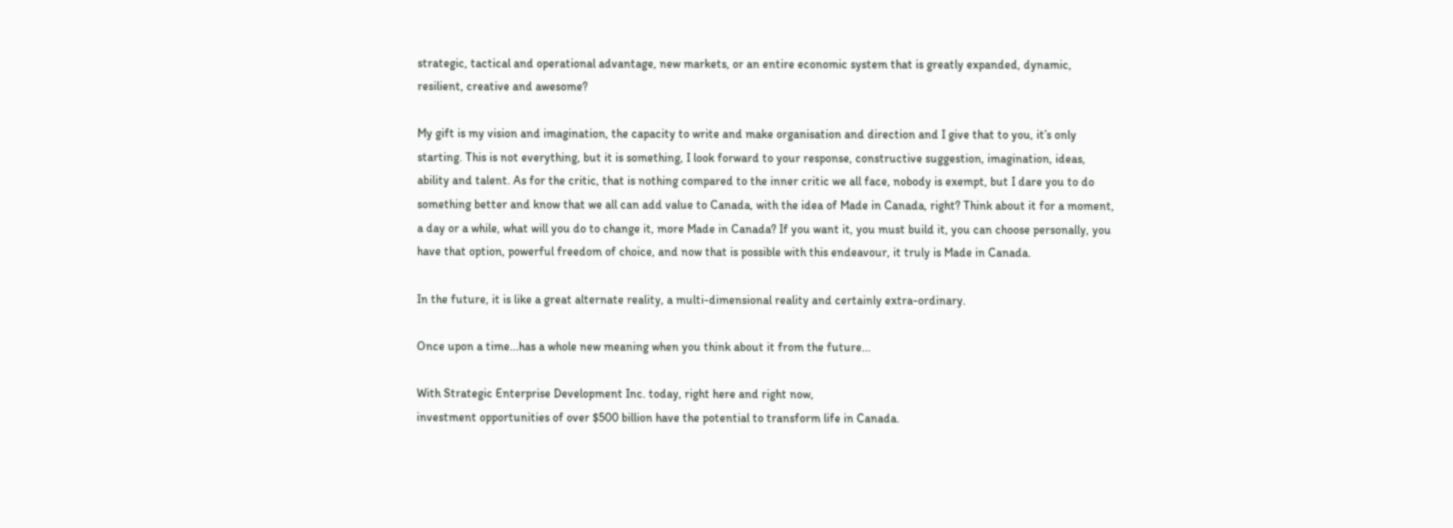strategic, tactical and operational advantage, new markets, or an entire economic system that is greatly expanded, dynamic, resilient, creative and awesome?

My gift is my vision and imagination, the capacity to write and make organisation and direction and I give that to you, it’s only starting. This is not everything, but it is something, I look forward to your response, constructive suggestion, imagination, ideas, ability and talent. As for the critic, that is nothing compared to the inner critic we all face, nobody is exempt, but I dare you to do something better and know that we all can add value to Canada, with the idea of Made in Canada, right? Think about it for a moment, a day or a while, what will you do to change it, more Made in Canada? If you want it, you must build it, you can choose personally, you have that option, powerful freedom of choice, and now that is possible with this endeavour, it truly is Made in Canada.

In the future, it is like a great alternate reality, a multi-dimensional reality and certainly extra-ordinary.

Once upon a time...has a whole new meaning when you think about it from the future...

With Strategic Enterprise Development Inc. today, right here and right now,
investment opportunities of over $500 billion have the potential to transform life in Canada.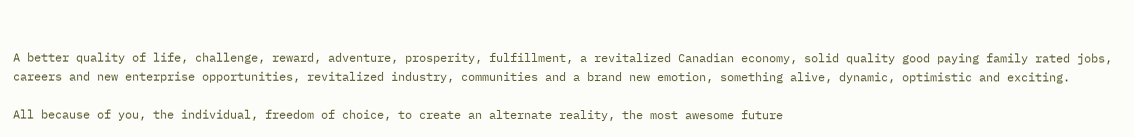A better quality of life, challenge, reward, adventure, prosperity, fulfillment, a revitalized Canadian economy, solid quality good paying family rated jobs, careers and new enterprise opportunities, revitalized industry, communities and a brand new emotion, something alive, dynamic, optimistic and exciting.

All because of you, the individual, freedom of choice, to create an alternate reality, the most awesome future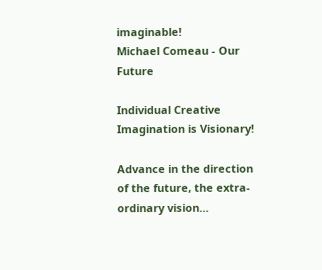imaginable!
Michael Comeau - Our Future

Individual Creative Imagination is Visionary!

Advance in the direction of the future, the extra-ordinary vision…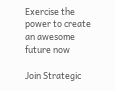Exercise the power to create an awesome future now

Join Strategic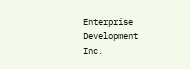Enterprise Development Inc.